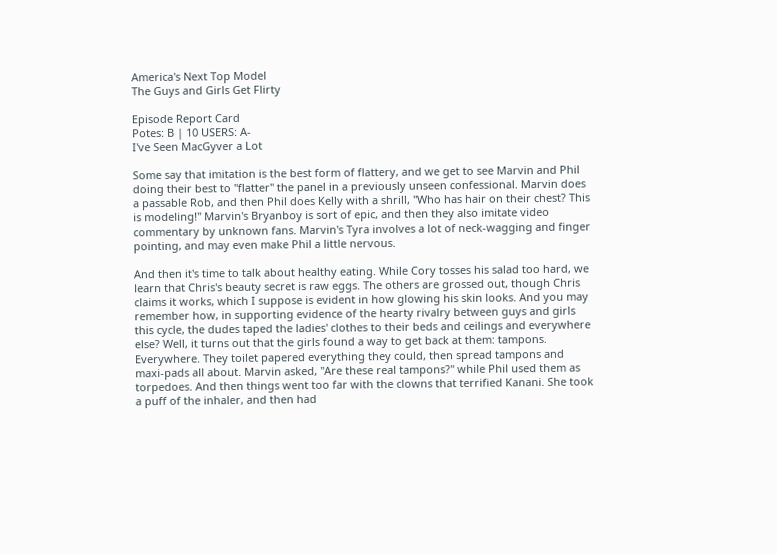America's Next Top Model
The Guys and Girls Get Flirty

Episode Report Card
Potes: B | 10 USERS: A-
I've Seen MacGyver a Lot

Some say that imitation is the best form of flattery, and we get to see Marvin and Phil doing their best to "flatter" the panel in a previously unseen confessional. Marvin does a passable Rob, and then Phil does Kelly with a shrill, "Who has hair on their chest? This is modeling!" Marvin's Bryanboy is sort of epic, and then they also imitate video commentary by unknown fans. Marvin's Tyra involves a lot of neck-wagging and finger pointing, and may even make Phil a little nervous.

And then it's time to talk about healthy eating. While Cory tosses his salad too hard, we learn that Chris's beauty secret is raw eggs. The others are grossed out, though Chris claims it works, which I suppose is evident in how glowing his skin looks. And you may remember how, in supporting evidence of the hearty rivalry between guys and girls this cycle, the dudes taped the ladies' clothes to their beds and ceilings and everywhere else? Well, it turns out that the girls found a way to get back at them: tampons. Everywhere. They toilet papered everything they could, then spread tampons and maxi-pads all about. Marvin asked, "Are these real tampons?" while Phil used them as torpedoes. And then things went too far with the clowns that terrified Kanani. She took a puff of the inhaler, and then had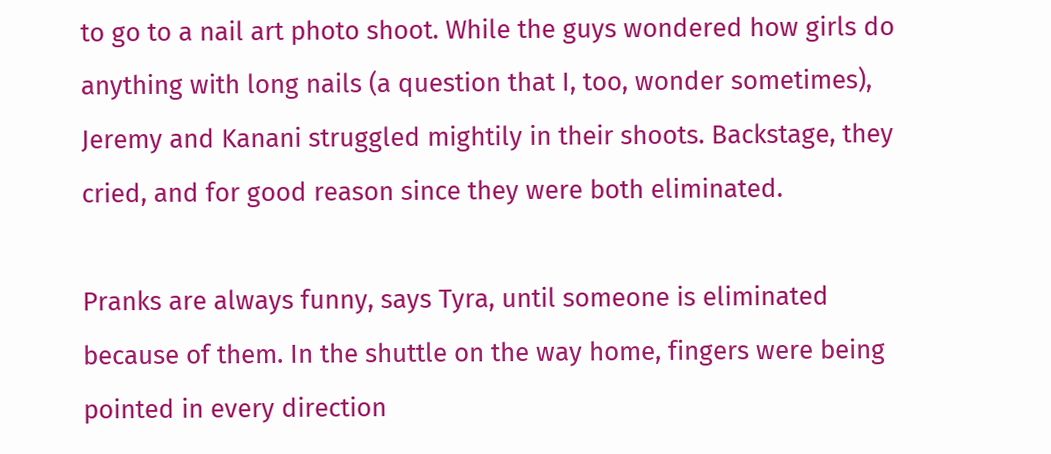to go to a nail art photo shoot. While the guys wondered how girls do anything with long nails (a question that I, too, wonder sometimes), Jeremy and Kanani struggled mightily in their shoots. Backstage, they cried, and for good reason since they were both eliminated.

Pranks are always funny, says Tyra, until someone is eliminated because of them. In the shuttle on the way home, fingers were being pointed in every direction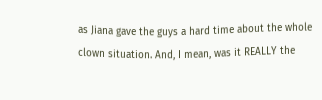as Jiana gave the guys a hard time about the whole clown situation. And, I mean, was it REALLY the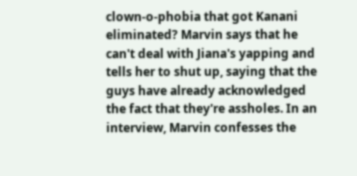clown-o-phobia that got Kanani eliminated? Marvin says that he can't deal with Jiana's yapping and tells her to shut up, saying that the guys have already acknowledged the fact that they're assholes. In an interview, Marvin confesses the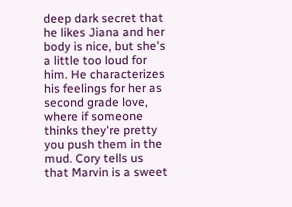deep dark secret that he likes Jiana and her body is nice, but she's a little too loud for him. He characterizes his feelings for her as second grade love, where if someone thinks they're pretty you push them in the mud. Cory tells us that Marvin is a sweet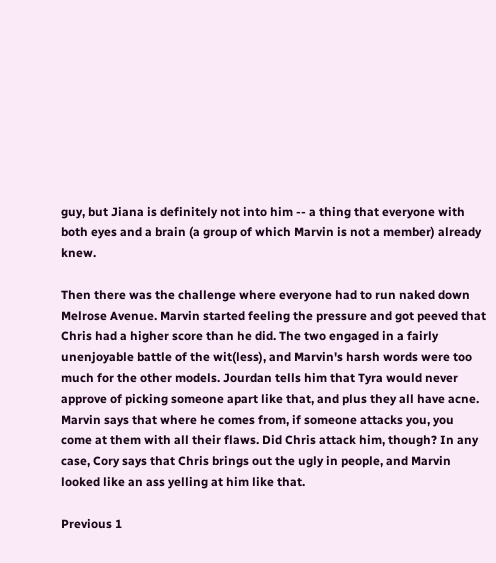guy, but Jiana is definitely not into him -- a thing that everyone with both eyes and a brain (a group of which Marvin is not a member) already knew.

Then there was the challenge where everyone had to run naked down Melrose Avenue. Marvin started feeling the pressure and got peeved that Chris had a higher score than he did. The two engaged in a fairly unenjoyable battle of the wit(less), and Marvin's harsh words were too much for the other models. Jourdan tells him that Tyra would never approve of picking someone apart like that, and plus they all have acne. Marvin says that where he comes from, if someone attacks you, you come at them with all their flaws. Did Chris attack him, though? In any case, Cory says that Chris brings out the ugly in people, and Marvin looked like an ass yelling at him like that.

Previous 1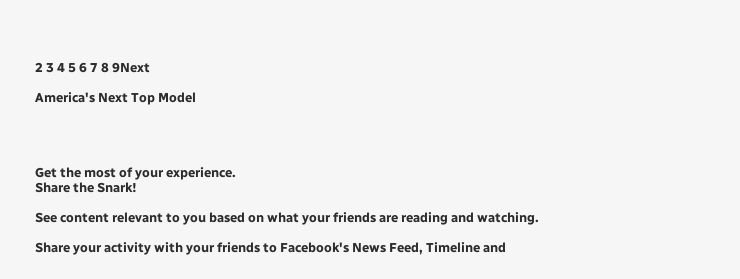2 3 4 5 6 7 8 9Next

America's Next Top Model




Get the most of your experience.
Share the Snark!

See content relevant to you based on what your friends are reading and watching.

Share your activity with your friends to Facebook's News Feed, Timeline and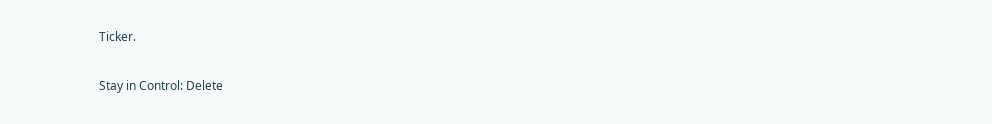Ticker.

Stay in Control: Delete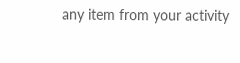any item from your activity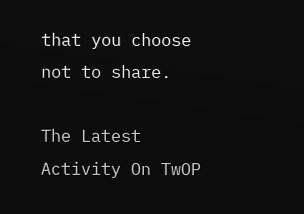that you choose not to share.

The Latest Activity On TwOP